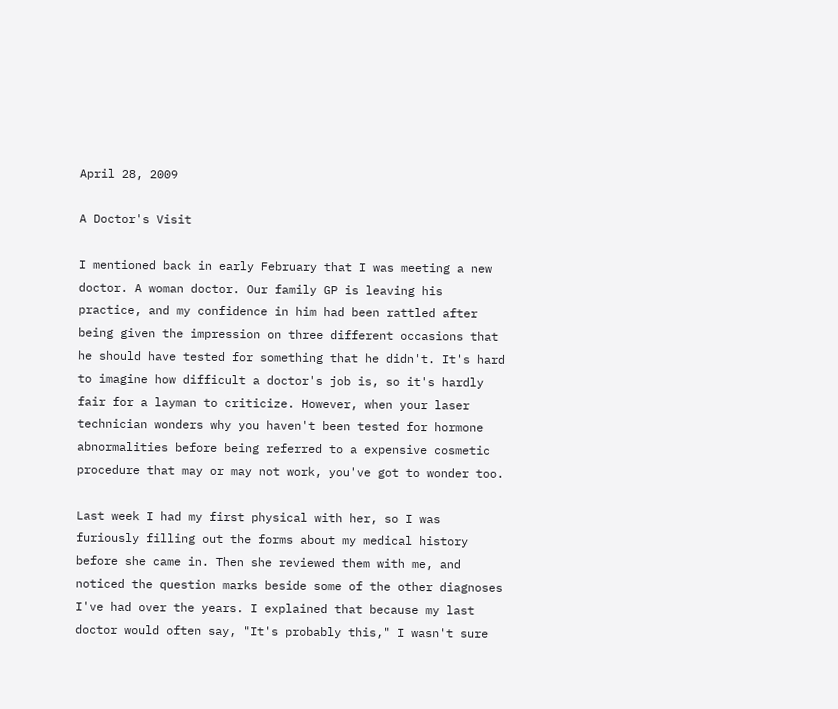April 28, 2009

A Doctor's Visit

I mentioned back in early February that I was meeting a new doctor. A woman doctor. Our family GP is leaving his practice, and my confidence in him had been rattled after being given the impression on three different occasions that he should have tested for something that he didn't. It's hard to imagine how difficult a doctor's job is, so it's hardly fair for a layman to criticize. However, when your laser technician wonders why you haven't been tested for hormone abnormalities before being referred to a expensive cosmetic procedure that may or may not work, you've got to wonder too.

Last week I had my first physical with her, so I was furiously filling out the forms about my medical history before she came in. Then she reviewed them with me, and noticed the question marks beside some of the other diagnoses I've had over the years. I explained that because my last doctor would often say, "It's probably this," I wasn't sure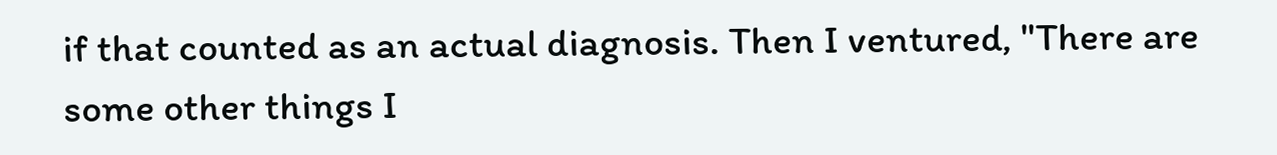if that counted as an actual diagnosis. Then I ventured, "There are some other things I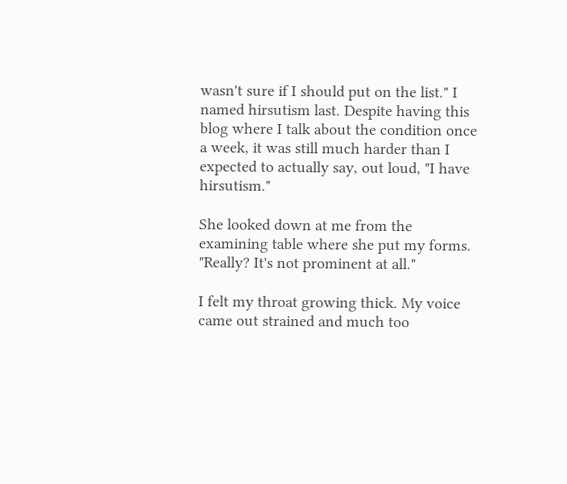wasn't sure if I should put on the list." I named hirsutism last. Despite having this blog where I talk about the condition once a week, it was still much harder than I expected to actually say, out loud, "I have hirsutism."

She looked down at me from the examining table where she put my forms. "Really? It's not prominent at all."

I felt my throat growing thick. My voice came out strained and much too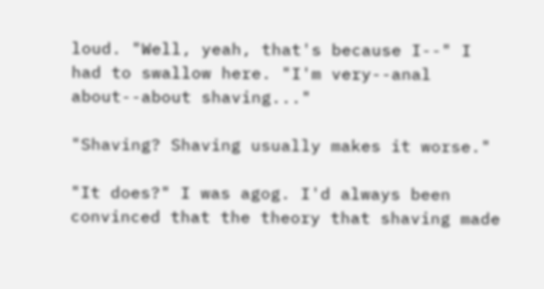loud. "Well, yeah, that's because I--" I had to swallow here. "I'm very--anal about--about shaving..."

"Shaving? Shaving usually makes it worse."

"It does?" I was agog. I'd always been convinced that the theory that shaving made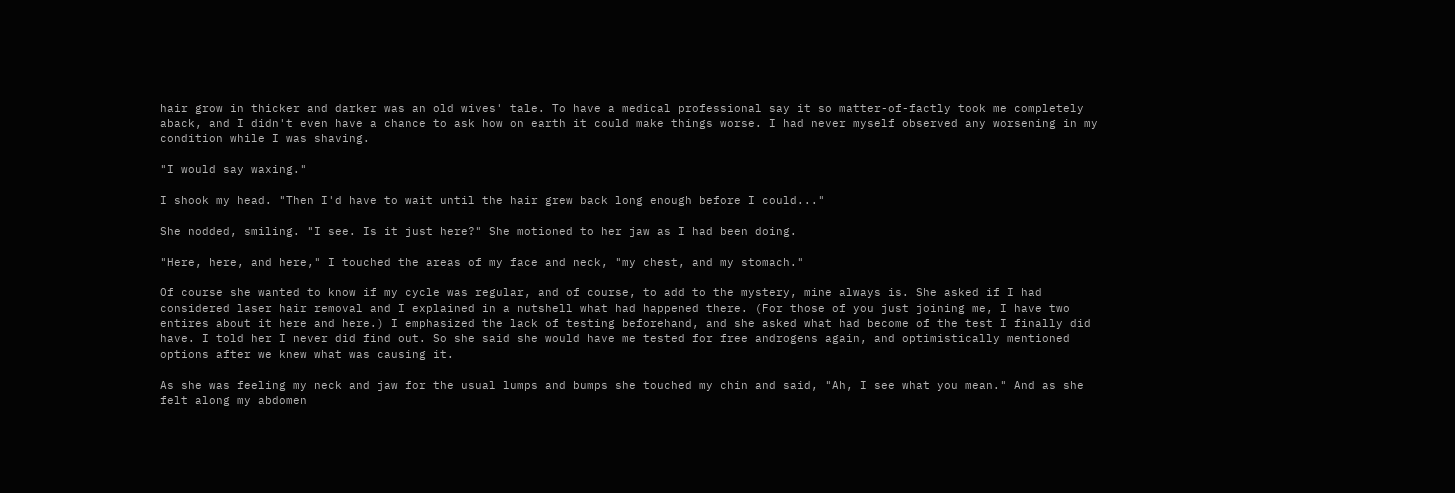hair grow in thicker and darker was an old wives' tale. To have a medical professional say it so matter-of-factly took me completely aback, and I didn't even have a chance to ask how on earth it could make things worse. I had never myself observed any worsening in my condition while I was shaving.

"I would say waxing."

I shook my head. "Then I'd have to wait until the hair grew back long enough before I could..."

She nodded, smiling. "I see. Is it just here?" She motioned to her jaw as I had been doing.

"Here, here, and here," I touched the areas of my face and neck, "my chest, and my stomach."

Of course she wanted to know if my cycle was regular, and of course, to add to the mystery, mine always is. She asked if I had considered laser hair removal and I explained in a nutshell what had happened there. (For those of you just joining me, I have two entires about it here and here.) I emphasized the lack of testing beforehand, and she asked what had become of the test I finally did have. I told her I never did find out. So she said she would have me tested for free androgens again, and optimistically mentioned options after we knew what was causing it.

As she was feeling my neck and jaw for the usual lumps and bumps she touched my chin and said, "Ah, I see what you mean." And as she felt along my abdomen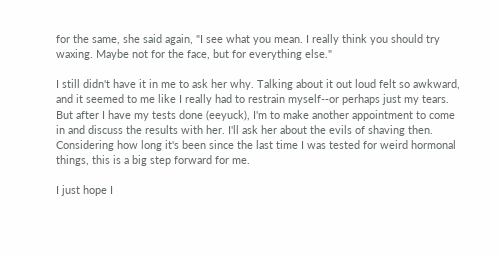for the same, she said again, "I see what you mean. I really think you should try waxing. Maybe not for the face, but for everything else."

I still didn't have it in me to ask her why. Talking about it out loud felt so awkward, and it seemed to me like I really had to restrain myself--or perhaps just my tears. But after I have my tests done (eeyuck), I'm to make another appointment to come in and discuss the results with her. I'll ask her about the evils of shaving then. Considering how long it's been since the last time I was tested for weird hormonal things, this is a big step forward for me.

I just hope I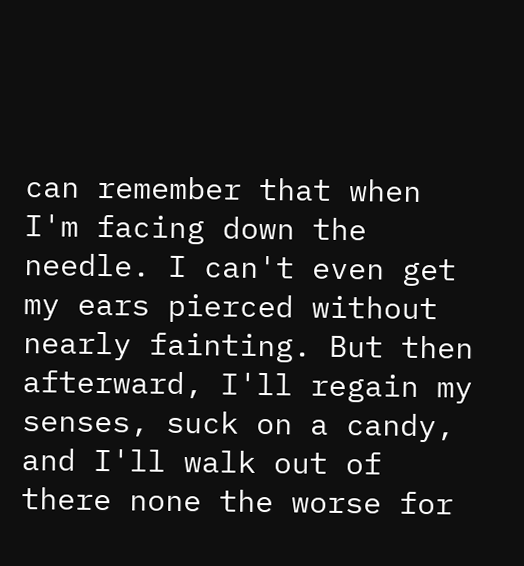can remember that when I'm facing down the needle. I can't even get my ears pierced without nearly fainting. But then afterward, I'll regain my senses, suck on a candy, and I'll walk out of there none the worse for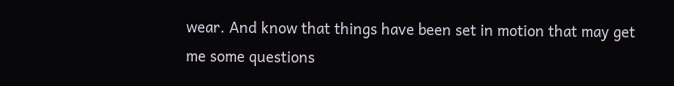wear. And know that things have been set in motion that may get me some questions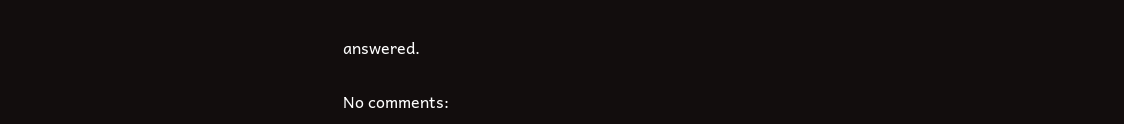answered.

No comments: